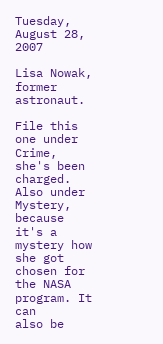Tuesday, August 28, 2007

Lisa Nowak, former astronaut.

File this one under Crime, she's been charged.
Also under Mystery, because it's a mystery how
she got chosen for the NASA program. It can
also be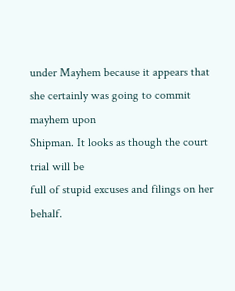under Mayhem because it appears that
she certainly was going to commit mayhem upon
Shipman. It looks as though the court trial will be
full of stupid excuses and filings on her behalf.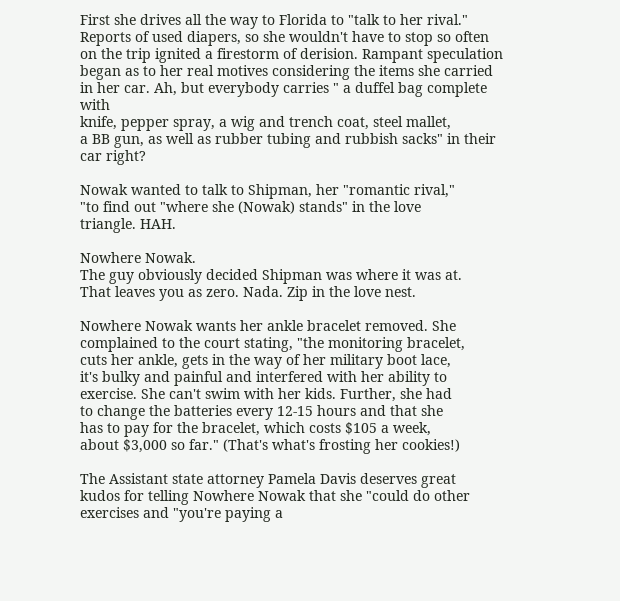First she drives all the way to Florida to "talk to her rival."
Reports of used diapers, so she wouldn't have to stop so often
on the trip ignited a firestorm of derision. Rampant speculation
began as to her real motives considering the items she carried
in her car. Ah, but everybody carries " a duffel bag complete with
knife, pepper spray, a wig and trench coat, steel mallet,
a BB gun, as well as rubber tubing and rubbish sacks" in their
car right?

Nowak wanted to talk to Shipman, her "romantic rival,"
"to find out "where she (Nowak) stands" in the love
triangle. HAH.

Nowhere Nowak.
The guy obviously decided Shipman was where it was at.
That leaves you as zero. Nada. Zip in the love nest.

Nowhere Nowak wants her ankle bracelet removed. She
complained to the court stating, "the monitoring bracelet,
cuts her ankle, gets in the way of her military boot lace,
it's bulky and painful and interfered with her ability to
exercise. She can't swim with her kids. Further, she had
to change the batteries every 12-15 hours and that she
has to pay for the bracelet, which costs $105 a week,
about $3,000 so far." (That's what's frosting her cookies!)

The Assistant state attorney Pamela Davis deserves great
kudos for telling Nowhere Nowak that she "could do other
exercises and "you're paying a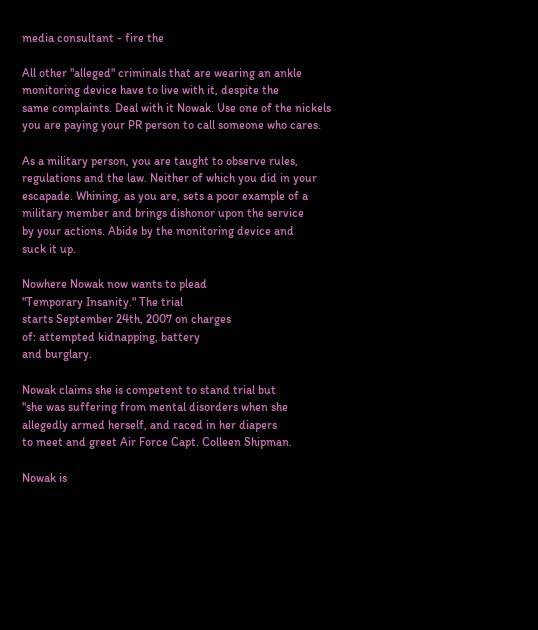media consultant - fire the

All other "alleged" criminals that are wearing an ankle
monitoring device have to live with it, despite the
same complaints. Deal with it Nowak. Use one of the nickels
you are paying your PR person to call someone who cares.

As a military person, you are taught to observe rules,
regulations and the law. Neither of which you did in your
escapade. Whining, as you are, sets a poor example of a
military member and brings dishonor upon the service
by your actions. Abide by the monitoring device and
suck it up.

Nowhere Nowak now wants to plead
"Temporary Insanity." The trial
starts September 24th, 2007 on charges
of: attempted kidnapping, battery
and burglary.

Nowak claims she is competent to stand trial but
"she was suffering from mental disorders when she
allegedly armed herself, and raced in her diapers
to meet and greet Air Force Capt. Colleen Shipman.

Nowak is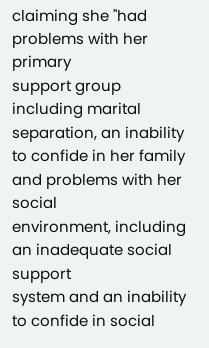claiming she "had problems with her primary
support group including marital separation, an inability
to confide in her family and problems with her social
environment, including an inadequate social support
system and an inability to confide in social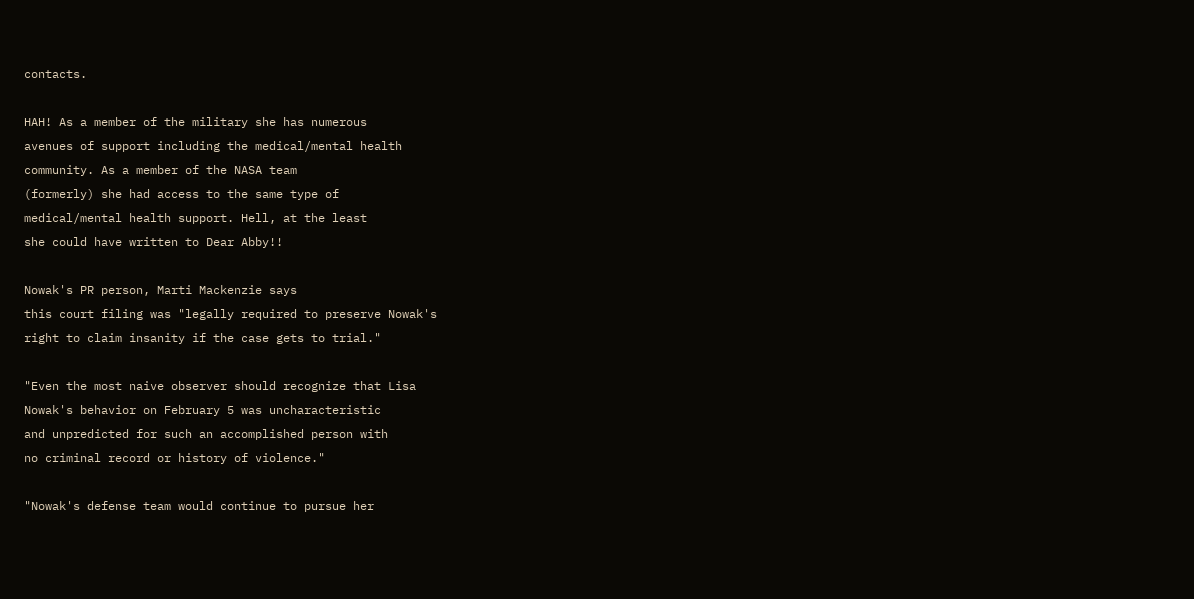contacts.

HAH! As a member of the military she has numerous
avenues of support including the medical/mental health
community. As a member of the NASA team
(formerly) she had access to the same type of
medical/mental health support. Hell, at the least
she could have written to Dear Abby!!

Nowak's PR person, Marti Mackenzie says
this court filing was "legally required to preserve Nowak's
right to claim insanity if the case gets to trial."

"Even the most naive observer should recognize that Lisa
Nowak's behavior on February 5 was uncharacteristic
and unpredicted for such an accomplished person with
no criminal record or history of violence."

"Nowak's defense team would continue to pursue her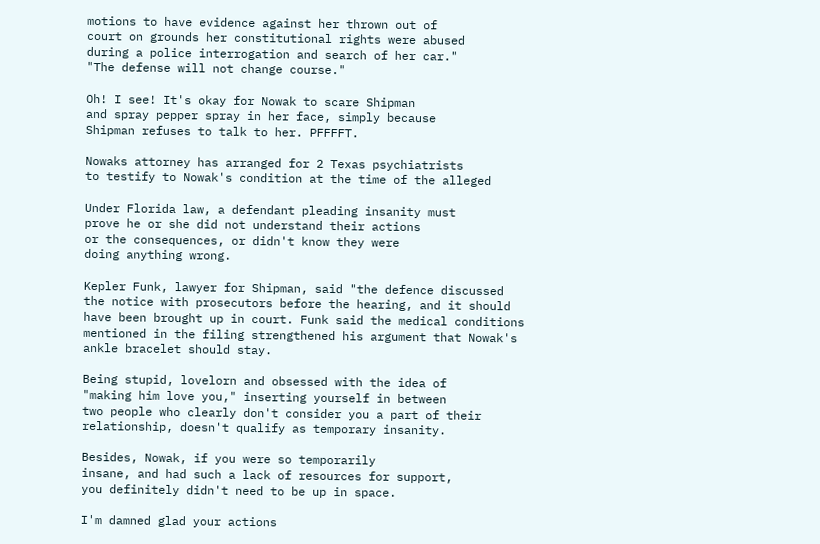motions to have evidence against her thrown out of
court on grounds her constitutional rights were abused
during a police interrogation and search of her car."
"The defense will not change course."

Oh! I see! It's okay for Nowak to scare Shipman
and spray pepper spray in her face, simply because
Shipman refuses to talk to her. PFFFFT.

Nowaks attorney has arranged for 2 Texas psychiatrists
to testify to Nowak's condition at the time of the alleged

Under Florida law, a defendant pleading insanity must
prove he or she did not understand their actions
or the consequences, or didn't know they were
doing anything wrong.

Kepler Funk, lawyer for Shipman, said "the defence discussed
the notice with prosecutors before the hearing, and it should
have been brought up in court. Funk said the medical conditions
mentioned in the filing strengthened his argument that Nowak's
ankle bracelet should stay.

Being stupid, lovelorn and obsessed with the idea of
"making him love you," inserting yourself in between
two people who clearly don't consider you a part of their
relationship, doesn't qualify as temporary insanity.

Besides, Nowak, if you were so temporarily
insane, and had such a lack of resources for support,
you definitely didn't need to be up in space.

I'm damned glad your actions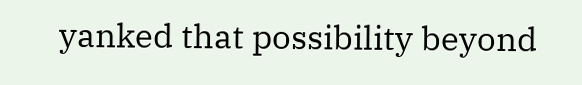yanked that possibility beyond